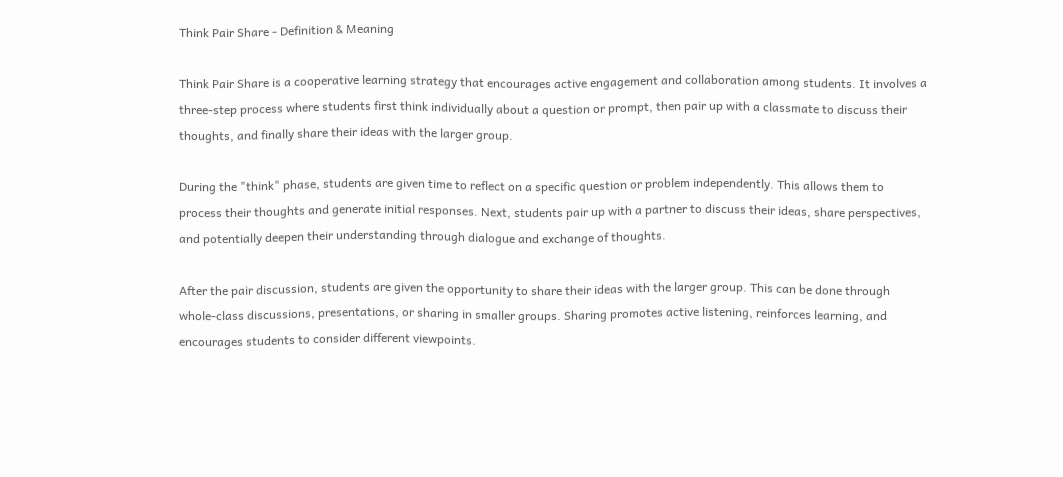Think Pair Share - Definition & Meaning

Think Pair Share is a cooperative learning strategy that encourages active engagement and collaboration among students. It involves a three-step process where students first think individually about a question or prompt, then pair up with a classmate to discuss their thoughts, and finally share their ideas with the larger group.

During the "think" phase, students are given time to reflect on a specific question or problem independently. This allows them to process their thoughts and generate initial responses. Next, students pair up with a partner to discuss their ideas, share perspectives, and potentially deepen their understanding through dialogue and exchange of thoughts.

After the pair discussion, students are given the opportunity to share their ideas with the larger group. This can be done through whole-class discussions, presentations, or sharing in smaller groups. Sharing promotes active listening, reinforces learning, and encourages students to consider different viewpoints.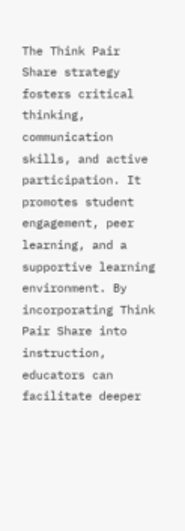The Think Pair Share strategy fosters critical thinking, communication skills, and active participation. It promotes student engagement, peer learning, and a supportive learning environment. By incorporating Think Pair Share into instruction, educators can facilitate deeper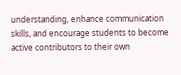understanding, enhance communication skills, and encourage students to become active contributors to their own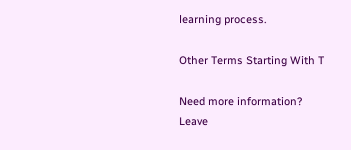learning process.

Other Terms Starting With T

Need more information?
Leave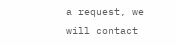a request, we will contact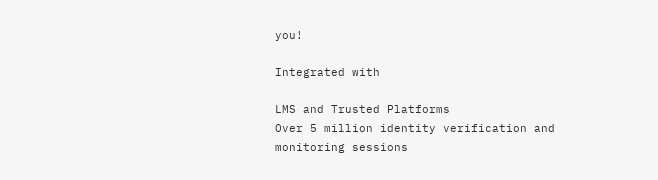you!

Integrated with

LMS and Trusted Platforms
Over 5 million identity verification and monitoring sessions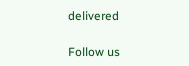delivered

Follow us